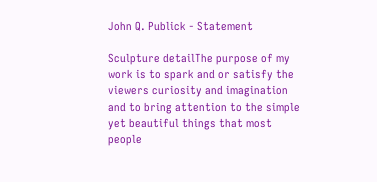John Q. Publick - Statement

Sculpture detailThe purpose of my work is to spark and or satisfy the viewers curiosity and imagination and to bring attention to the simple yet beautiful things that most people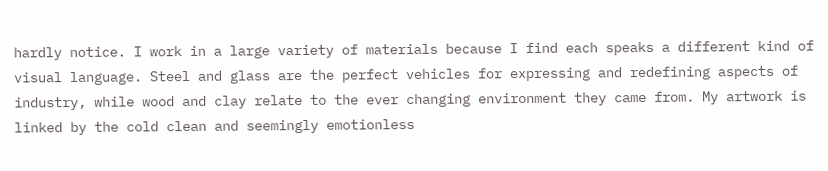hardly notice. I work in a large variety of materials because I find each speaks a different kind of visual language. Steel and glass are the perfect vehicles for expressing and redefining aspects of industry, while wood and clay relate to the ever changing environment they came from. My artwork is linked by the cold clean and seemingly emotionless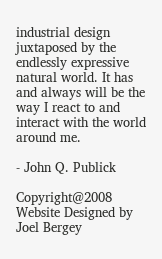industrial design juxtaposed by the endlessly expressive natural world. It has and always will be the way I react to and interact with the world around me.

- John Q. Publick

Copyright@2008 Website Designed by Joel Bergey